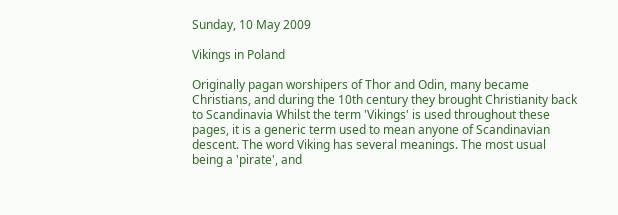Sunday, 10 May 2009

Vikings in Poland

Originally pagan worshipers of Thor and Odin, many became Christians, and during the 10th century they brought Christianity back to Scandinavia Whilst the term 'Vikings' is used throughout these pages, it is a generic term used to mean anyone of Scandinavian descent. The word Viking has several meanings. The most usual being a 'pirate', and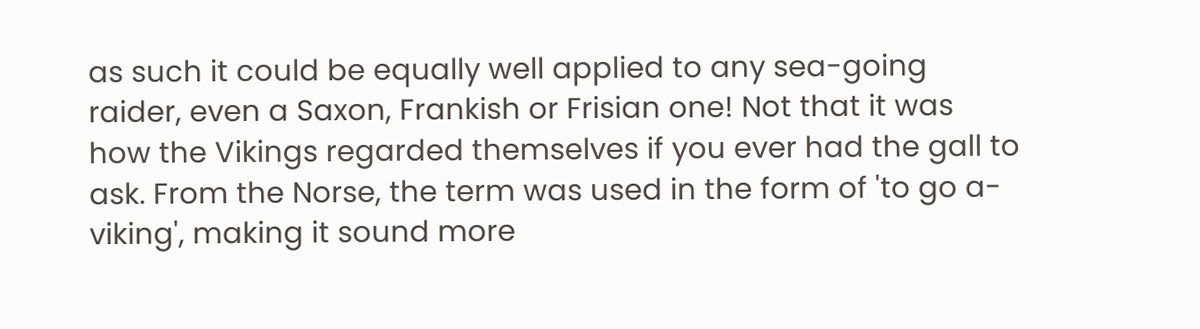as such it could be equally well applied to any sea-going raider, even a Saxon, Frankish or Frisian one! Not that it was how the Vikings regarded themselves if you ever had the gall to ask. From the Norse, the term was used in the form of 'to go a-viking', making it sound more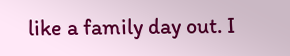like a family day out. I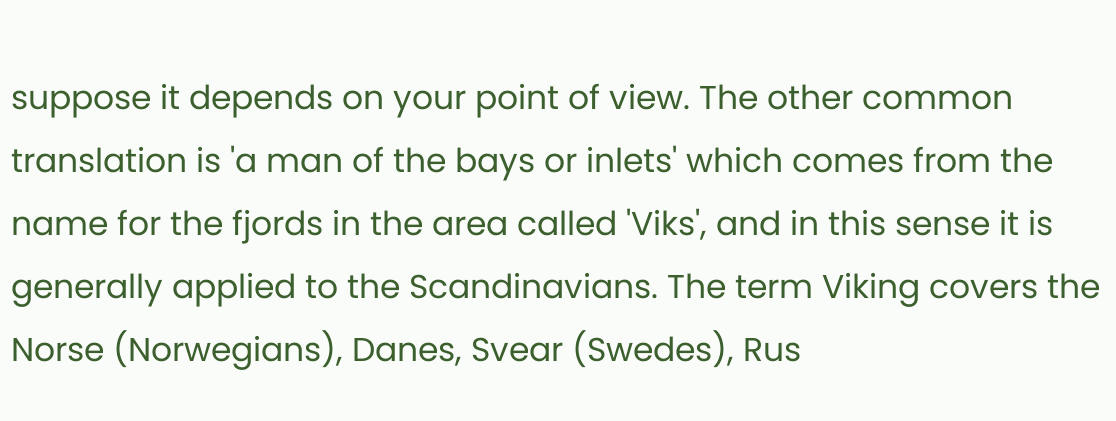suppose it depends on your point of view. The other common translation is 'a man of the bays or inlets' which comes from the name for the fjords in the area called 'Viks', and in this sense it is generally applied to the Scandinavians. The term Viking covers the Norse (Norwegians), Danes, Svear (Swedes), Rus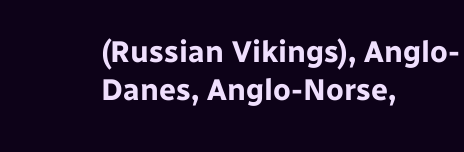(Russian Vikings), Anglo-Danes, Anglo-Norse,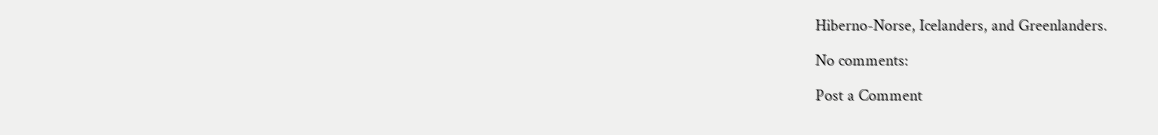Hiberno-Norse, Icelanders, and Greenlanders.

No comments:

Post a Comment